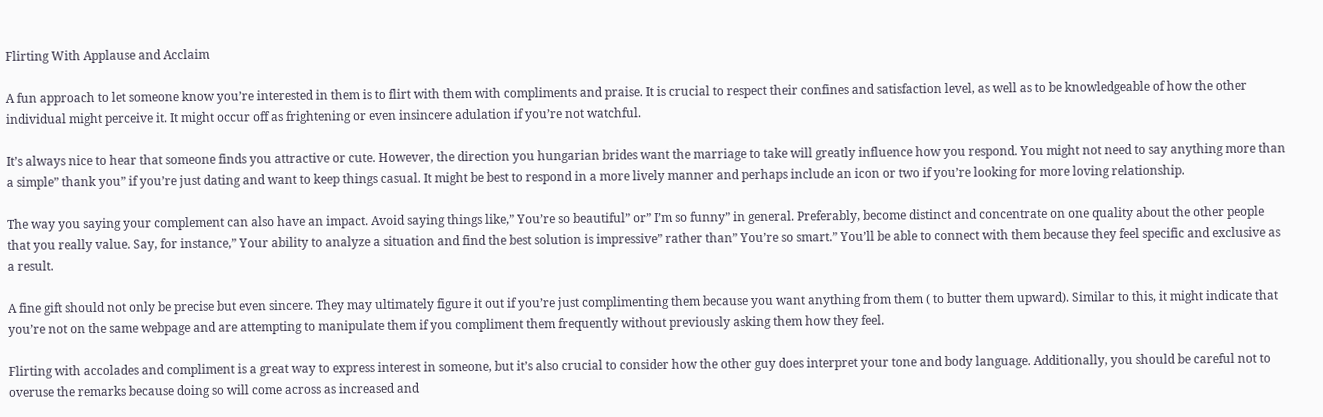Flirting With Applause and Acclaim

A fun approach to let someone know you’re interested in them is to flirt with them with compliments and praise. It is crucial to respect their confines and satisfaction level, as well as to be knowledgeable of how the other individual might perceive it. It might occur off as frightening or even insincere adulation if you’re not watchful.

It’s always nice to hear that someone finds you attractive or cute. However, the direction you hungarian brides want the marriage to take will greatly influence how you respond. You might not need to say anything more than a simple” thank you” if you’re just dating and want to keep things casual. It might be best to respond in a more lively manner and perhaps include an icon or two if you’re looking for more loving relationship.

The way you saying your complement can also have an impact. Avoid saying things like,” You’re so beautiful” or” I’m so funny” in general. Preferably, become distinct and concentrate on one quality about the other people that you really value. Say, for instance,” Your ability to analyze a situation and find the best solution is impressive” rather than” You’re so smart.” You’ll be able to connect with them because they feel specific and exclusive as a result.

A fine gift should not only be precise but even sincere. They may ultimately figure it out if you’re just complimenting them because you want anything from them ( to butter them upward). Similar to this, it might indicate that you’re not on the same webpage and are attempting to manipulate them if you compliment them frequently without previously asking them how they feel.

Flirting with accolades and compliment is a great way to express interest in someone, but it’s also crucial to consider how the other guy does interpret your tone and body language. Additionally, you should be careful not to overuse the remarks because doing so will come across as increased and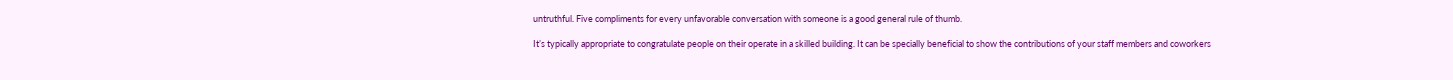untruthful. Five compliments for every unfavorable conversation with someone is a good general rule of thumb.

It’s typically appropriate to congratulate people on their operate in a skilled building. It can be specially beneficial to show the contributions of your staff members and coworkers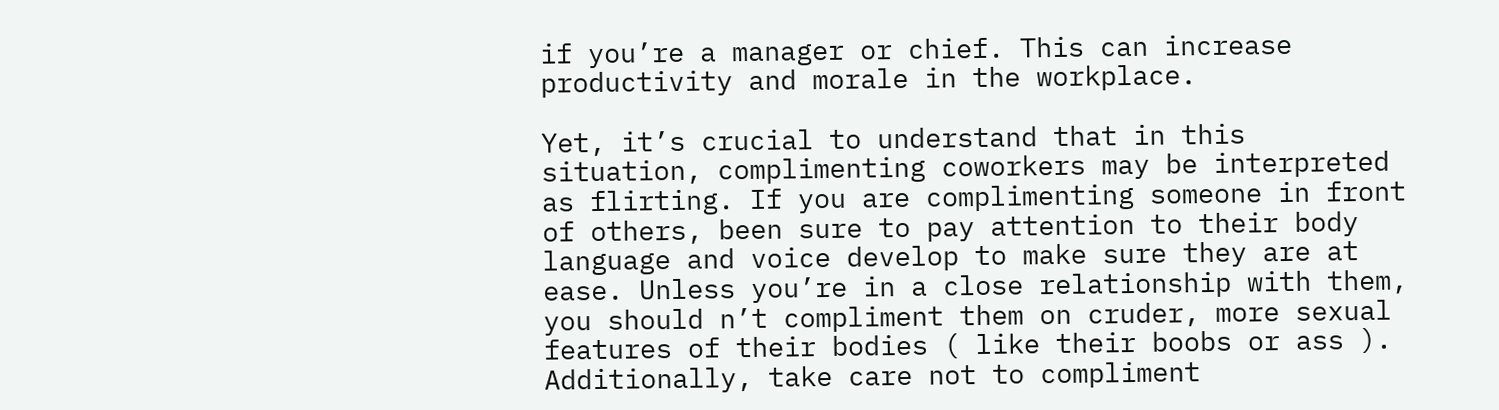if you’re a manager or chief. This can increase productivity and morale in the workplace.

Yet, it’s crucial to understand that in this situation, complimenting coworkers may be interpreted as flirting. If you are complimenting someone in front of others, been sure to pay attention to their body language and voice develop to make sure they are at ease. Unless you’re in a close relationship with them, you should n’t compliment them on cruder, more sexual features of their bodies ( like their boobs or ass ). Additionally, take care not to compliment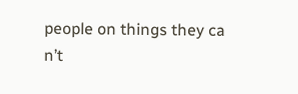people on things they ca n’t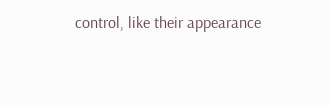control, like their appearance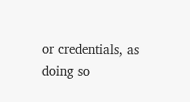or credentials, as doing so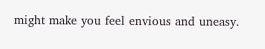might make you feel envious and uneasy.